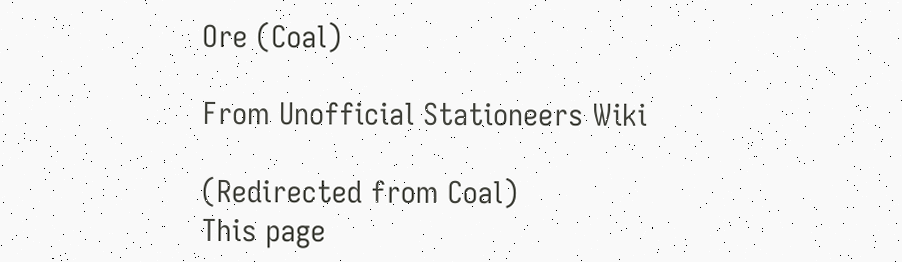Ore (Coal)

From Unofficial Stationeers Wiki

(Redirected from Coal)
This page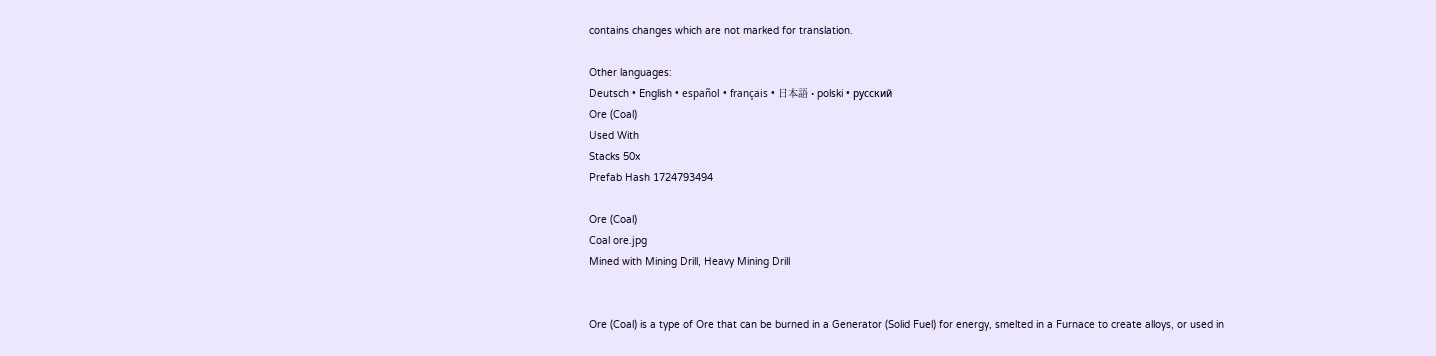contains changes which are not marked for translation.

Other languages:
Deutsch • English • español • français • 日本語 • polski • русский
Ore (Coal)
Used With
Stacks 50x
Prefab Hash 1724793494

Ore (Coal)
Coal ore.jpg
Mined with Mining Drill, Heavy Mining Drill


Ore (Coal) is a type of Ore that can be burned in a Generator (Solid Fuel) for energy, smelted in a Furnace to create alloys, or used in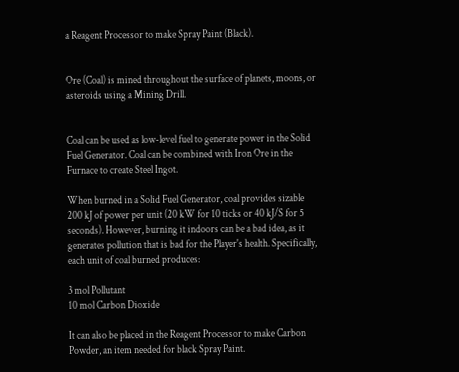a Reagent Processor to make Spray Paint (Black).


Ore (Coal) is mined throughout the surface of planets, moons, or asteroids using a Mining Drill.


Coal can be used as low-level fuel to generate power in the Solid Fuel Generator. Coal can be combined with Iron Ore in the Furnace to create Steel Ingot.

When burned in a Solid Fuel Generator, coal provides sizable 200 kJ of power per unit (20 kW for 10 ticks or 40 kJ/S for 5 seconds). However, burning it indoors can be a bad idea, as it generates pollution that is bad for the Player's health. Specifically, each unit of coal burned produces:

3 mol Pollutant
10 mol Carbon Dioxide

It can also be placed in the Reagent Processor to make Carbon Powder, an item needed for black Spray Paint.